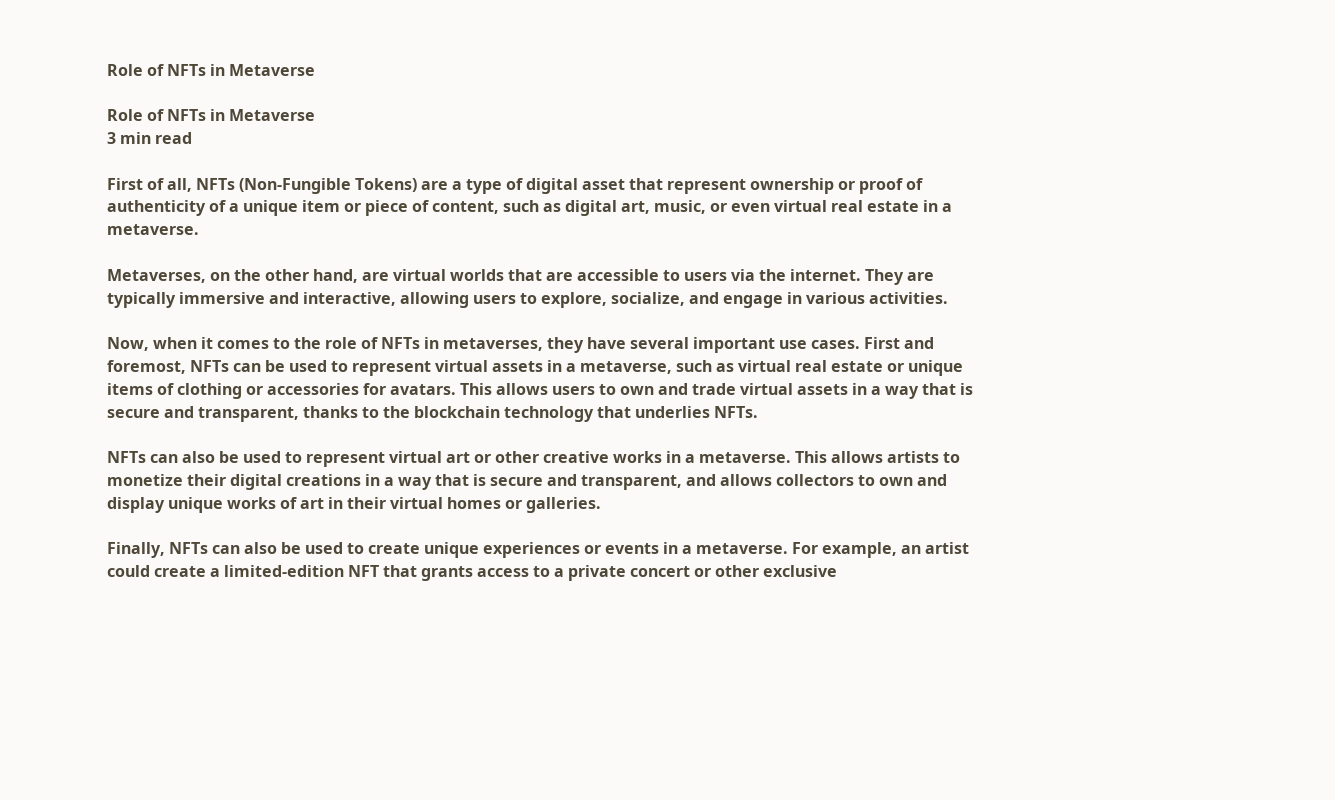Role of NFTs in Metaverse

Role of NFTs in Metaverse
3 min read

First of all, NFTs (Non-Fungible Tokens) are a type of digital asset that represent ownership or proof of authenticity of a unique item or piece of content, such as digital art, music, or even virtual real estate in a metaverse.

Metaverses, on the other hand, are virtual worlds that are accessible to users via the internet. They are typically immersive and interactive, allowing users to explore, socialize, and engage in various activities.

Now, when it comes to the role of NFTs in metaverses, they have several important use cases. First and foremost, NFTs can be used to represent virtual assets in a metaverse, such as virtual real estate or unique items of clothing or accessories for avatars. This allows users to own and trade virtual assets in a way that is secure and transparent, thanks to the blockchain technology that underlies NFTs.

NFTs can also be used to represent virtual art or other creative works in a metaverse. This allows artists to monetize their digital creations in a way that is secure and transparent, and allows collectors to own and display unique works of art in their virtual homes or galleries.

Finally, NFTs can also be used to create unique experiences or events in a metaverse. For example, an artist could create a limited-edition NFT that grants access to a private concert or other exclusive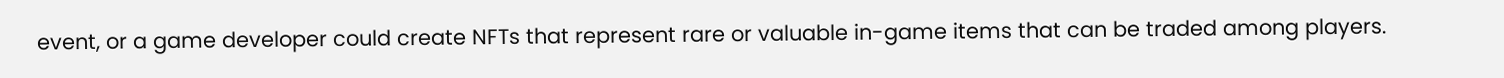event, or a game developer could create NFTs that represent rare or valuable in-game items that can be traded among players.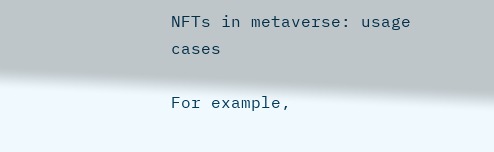NFTs in metaverse: usage cases

For example,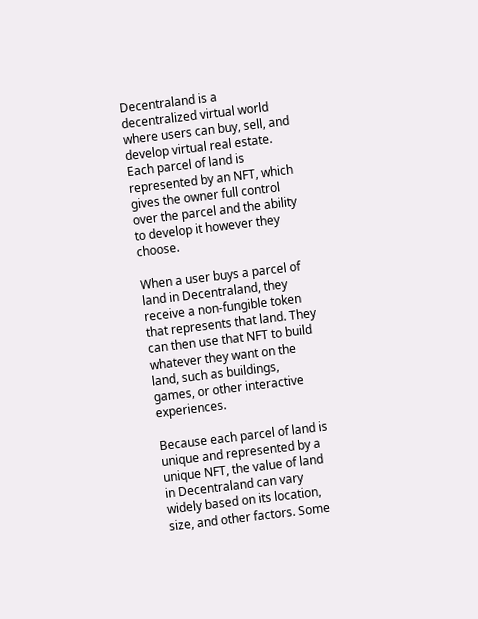Decentraland is a decentralized virtual world where users can buy, sell, and develop virtual real estate. Each parcel of land is represented by an NFT, which gives the owner full control over the parcel and the ability to develop it however they choose.

When a user buys a parcel of land in Decentraland, they receive a non-fungible token that represents that land. They can then use that NFT to build whatever they want on the land, such as buildings, games, or other interactive experiences.

Because each parcel of land is unique and represented by a unique NFT, the value of land in Decentraland can vary widely based on its location, size, and other factors. Some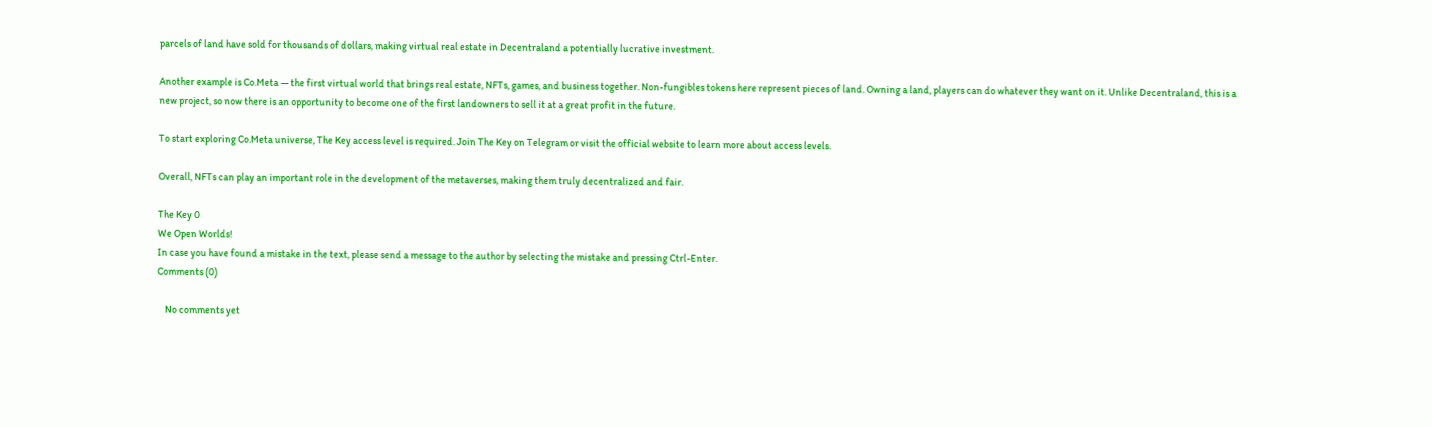parcels of land have sold for thousands of dollars, making virtual real estate in Decentraland a potentially lucrative investment.

Another example is Co.Meta — the first virtual world that brings real estate, NFTs, games, and business together. Non-fungibles tokens here represent pieces of land. Owning a land, players can do whatever they want on it. Unlike Decentraland, this is a new project, so now there is an opportunity to become one of the first landowners to sell it at a great profit in the future.

To start exploring Co.Meta universe, The Key access level is required. Join The Key on Telegram or visit the official website to learn more about access levels.

Overall, NFTs can play an important role in the development of the metaverses, making them truly decentralized and fair.

The Key 0
We Open Worlds!
In case you have found a mistake in the text, please send a message to the author by selecting the mistake and pressing Ctrl-Enter.
Comments (0)

    No comments yet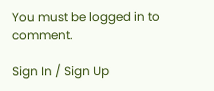You must be logged in to comment.

Sign In / Sign Up